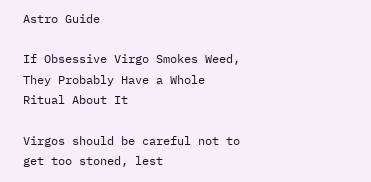Astro Guide

If Obsessive Virgo Smokes Weed, They Probably Have a Whole Ritual About It

Virgos should be careful not to get too stoned, lest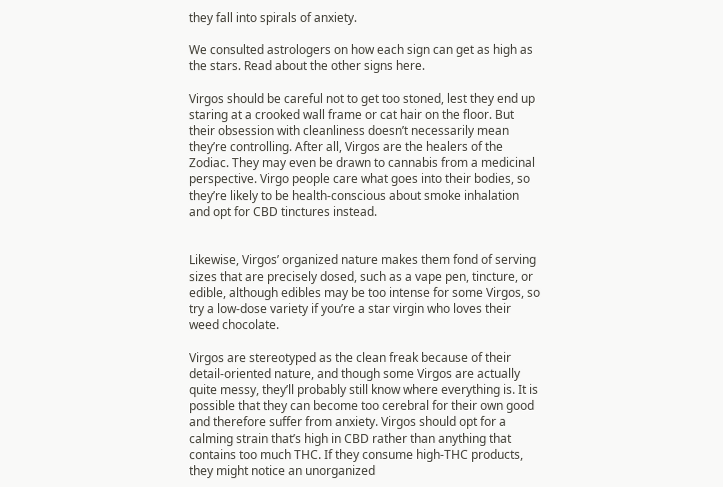they fall into spirals of anxiety.

We consulted astrologers on how each sign can get as high as the stars. Read about the other signs here.

Virgos should be careful not to get too stoned, lest they end up staring at a crooked wall frame or cat hair on the floor. But their obsession with cleanliness doesn’t necessarily mean they’re controlling. After all, Virgos are the healers of the Zodiac. They may even be drawn to cannabis from a medicinal perspective. Virgo people care what goes into their bodies, so they’re likely to be health-conscious about smoke inhalation and opt for CBD tinctures instead.


Likewise, Virgos’ organized nature makes them fond of serving sizes that are precisely dosed, such as a vape pen, tincture, or edible, although edibles may be too intense for some Virgos, so try a low-dose variety if you’re a star virgin who loves their weed chocolate.

Virgos are stereotyped as the clean freak because of their detail-oriented nature, and though some Virgos are actually quite messy, they’ll probably still know where everything is. It is possible that they can become too cerebral for their own good and therefore suffer from anxiety. Virgos should opt for a calming strain that’s high in CBD rather than anything that contains too much THC. If they consume high-THC products, they might notice an unorganized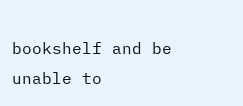bookshelf and be unable to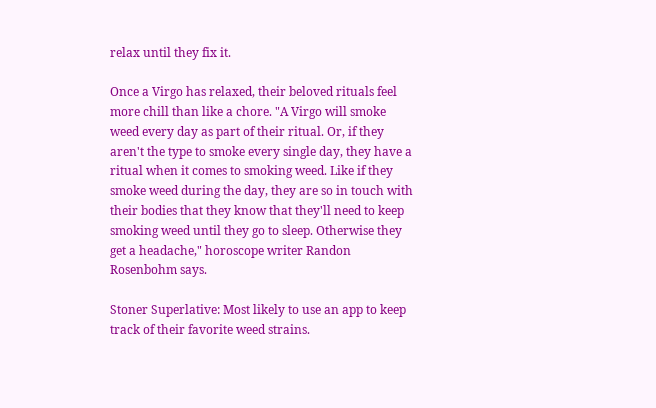relax until they fix it.

Once a Virgo has relaxed, their beloved rituals feel more chill than like a chore. "A Virgo will smoke weed every day as part of their ritual. Or, if they aren't the type to smoke every single day, they have a ritual when it comes to smoking weed. Like if they smoke weed during the day, they are so in touch with their bodies that they know that they'll need to keep smoking weed until they go to sleep. Otherwise they get a headache," horoscope writer Randon Rosenbohm says.

Stoner Superlative: Most likely to use an app to keep track of their favorite weed strains.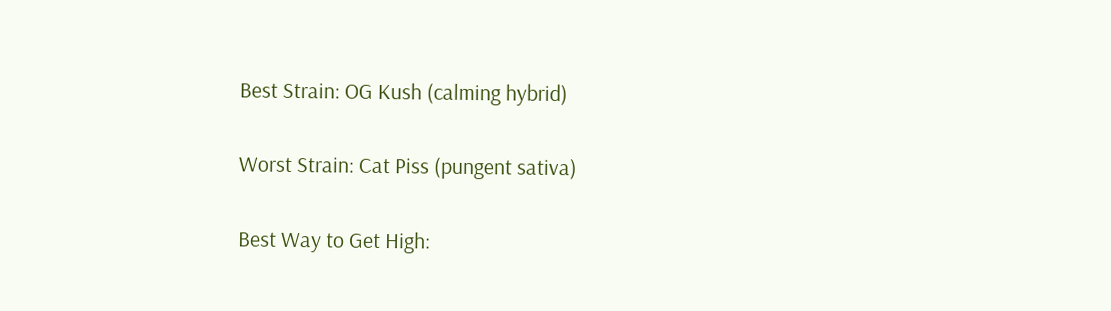Best Strain: OG Kush (calming hybrid)

Worst Strain: Cat Piss (pungent sativa)

Best Way to Get High: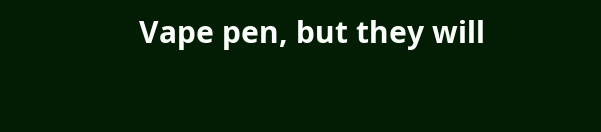Vape pen, but they will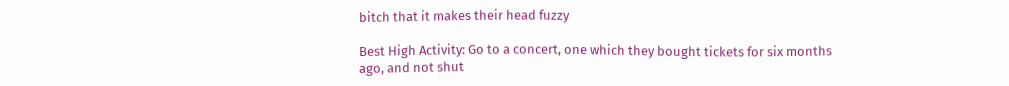bitch that it makes their head fuzzy

Best High Activity: Go to a concert, one which they bought tickets for six months ago, and not shut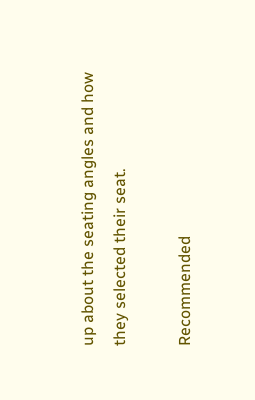up about the seating angles and how they selected their seat.

Recommended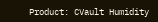Product: CVault Humidity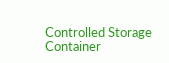Controlled Storage Container